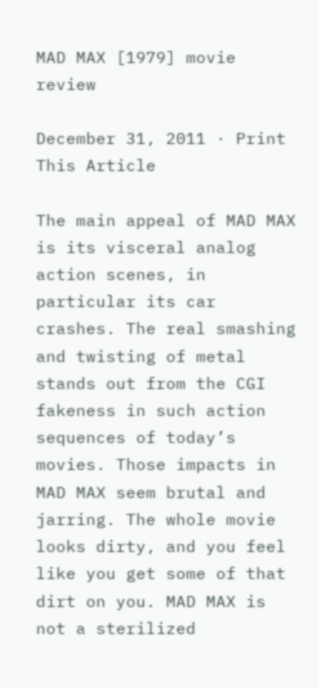MAD MAX [1979] movie review

December 31, 2011 · Print This Article

The main appeal of MAD MAX is its visceral analog action scenes, in particular its car crashes. The real smashing and twisting of metal stands out from the CGI fakeness in such action sequences of today’s movies. Those impacts in MAD MAX seem brutal and jarring. The whole movie looks dirty, and you feel like you get some of that dirt on you. MAD MAX is not a sterilized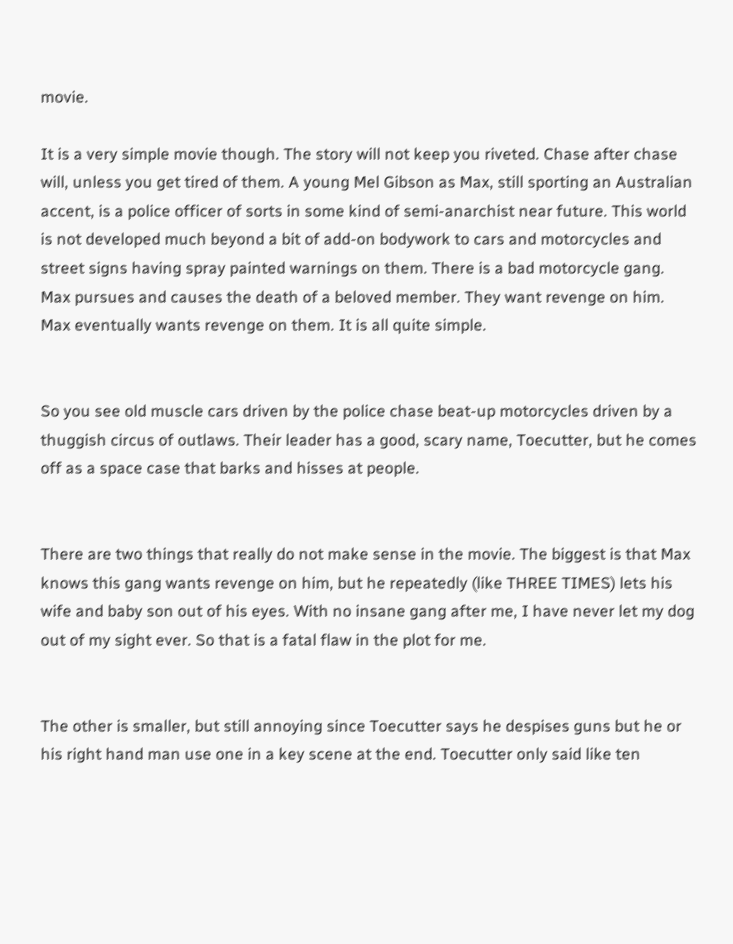movie.

It is a very simple movie though. The story will not keep you riveted. Chase after chase will, unless you get tired of them. A young Mel Gibson as Max, still sporting an Australian accent, is a police officer of sorts in some kind of semi-anarchist near future. This world is not developed much beyond a bit of add-on bodywork to cars and motorcycles and street signs having spray painted warnings on them. There is a bad motorcycle gang. Max pursues and causes the death of a beloved member. They want revenge on him. Max eventually wants revenge on them. It is all quite simple.


So you see old muscle cars driven by the police chase beat-up motorcycles driven by a thuggish circus of outlaws. Their leader has a good, scary name, Toecutter, but he comes off as a space case that barks and hisses at people.


There are two things that really do not make sense in the movie. The biggest is that Max knows this gang wants revenge on him, but he repeatedly (like THREE TIMES) lets his wife and baby son out of his eyes. With no insane gang after me, I have never let my dog out of my sight ever. So that is a fatal flaw in the plot for me.


The other is smaller, but still annoying since Toecutter says he despises guns but he or his right hand man use one in a key scene at the end. Toecutter only said like ten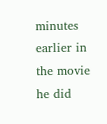minutes earlier in the movie he did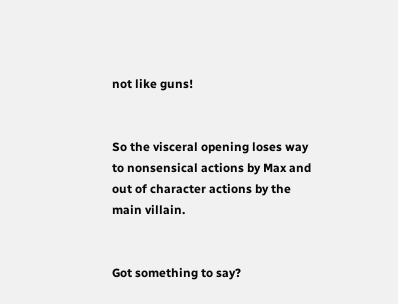not like guns!


So the visceral opening loses way to nonsensical actions by Max and out of character actions by the main villain.


Got something to say?